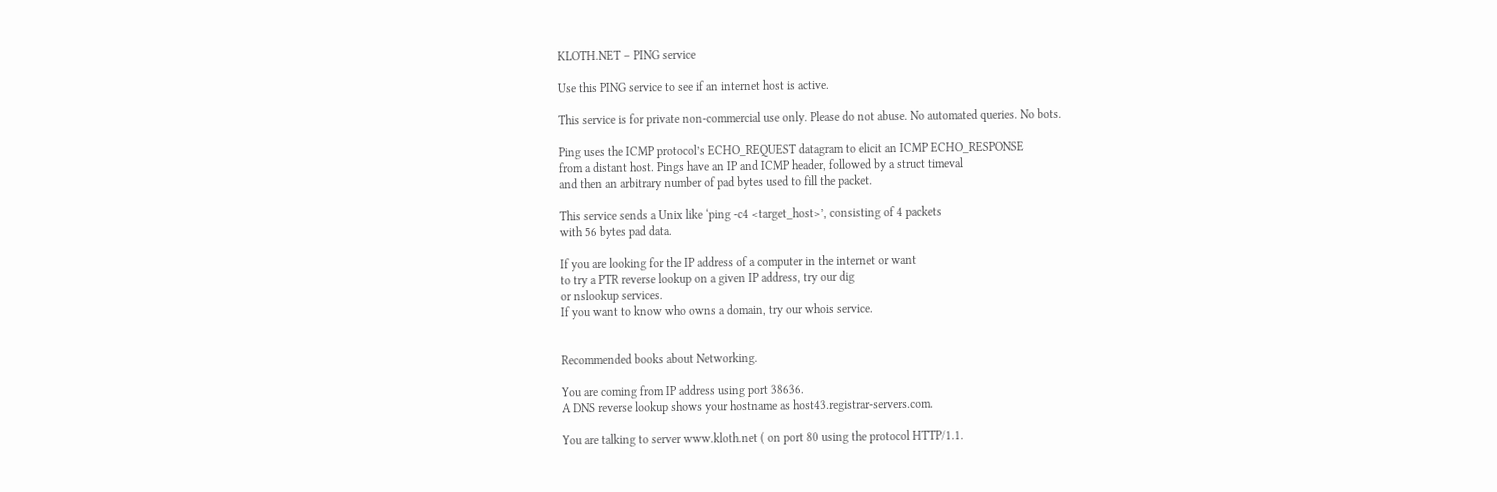KLOTH.NET – PING service

Use this PING service to see if an internet host is active.

This service is for private non-commercial use only. Please do not abuse. No automated queries. No bots.

Ping uses the ICMP protocol’s ECHO_REQUEST datagram to elicit an ICMP ECHO_RESPONSE
from a distant host. Pings have an IP and ICMP header, followed by a struct timeval
and then an arbitrary number of pad bytes used to fill the packet.

This service sends a Unix like ‘ping -c4 <target_host>’, consisting of 4 packets
with 56 bytes pad data.

If you are looking for the IP address of a computer in the internet or want
to try a PTR reverse lookup on a given IP address, try our dig
or nslookup services.
If you want to know who owns a domain, try our whois service.


Recommended books about Networking.

You are coming from IP address using port 38636.
A DNS reverse lookup shows your hostname as host43.registrar-servers.com.

You are talking to server www.kloth.net ( on port 80 using the protocol HTTP/1.1.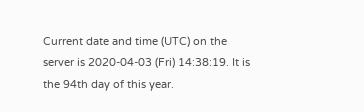Current date and time (UTC) on the server is 2020-04-03 (Fri) 14:38:19. It is the 94th day of this year.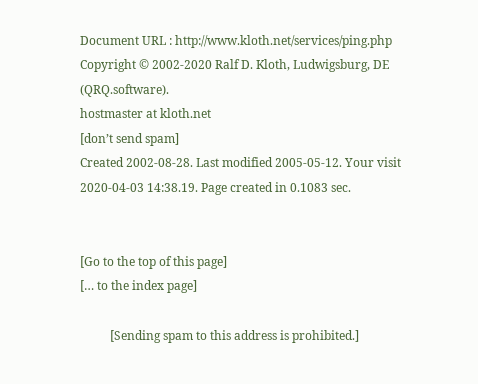Document URL : http://www.kloth.net/services/ping.php
Copyright © 2002-2020 Ralf D. Kloth, Ludwigsburg, DE (QRQ.software).
hostmaster at kloth.net
[don’t send spam]
Created 2002-08-28. Last modified 2005-05-12. Your visit 2020-04-03 14:38.19. Page created in 0.1083 sec.


[Go to the top of this page]
[… to the index page]

          [Sending spam to this address is prohibited.]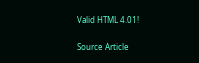Valid HTML 4.01!

Source Article